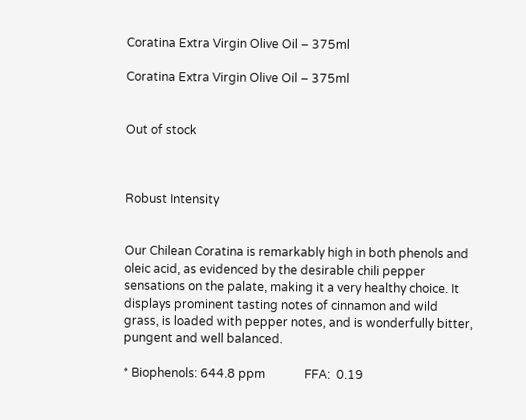Coratina Extra Virgin Olive Oil – 375ml

Coratina Extra Virgin Olive Oil – 375ml


Out of stock



Robust Intensity


Our Chilean Coratina is remarkably high in both phenols and oleic acid, as evidenced by the desirable chili pepper sensations on the palate, making it a very healthy choice. It displays prominent tasting notes of cinnamon and wild grass, is loaded with pepper notes, and is wonderfully bitter, pungent and well balanced.

* Biophenols: 644.8 ppm             FFA:  0.19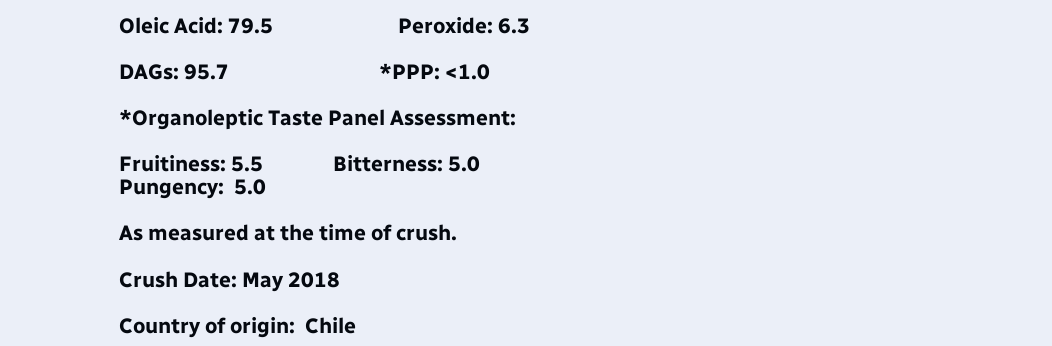Oleic Acid: 79.5                         Peroxide: 6.3

DAGs: 95.7                              *PPP: <1.0

*Organoleptic Taste Panel Assessment:

Fruitiness: 5.5              Bitterness: 5.0             Pungency:  5.0

As measured at the time of crush.

Crush Date: May 2018

Country of origin:  Chile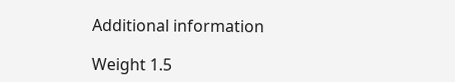Additional information

Weight 1.5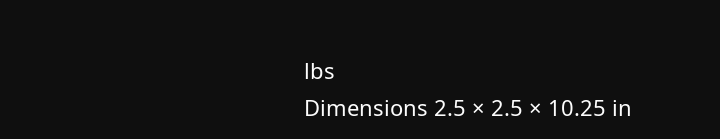lbs
Dimensions 2.5 × 2.5 × 10.25 in